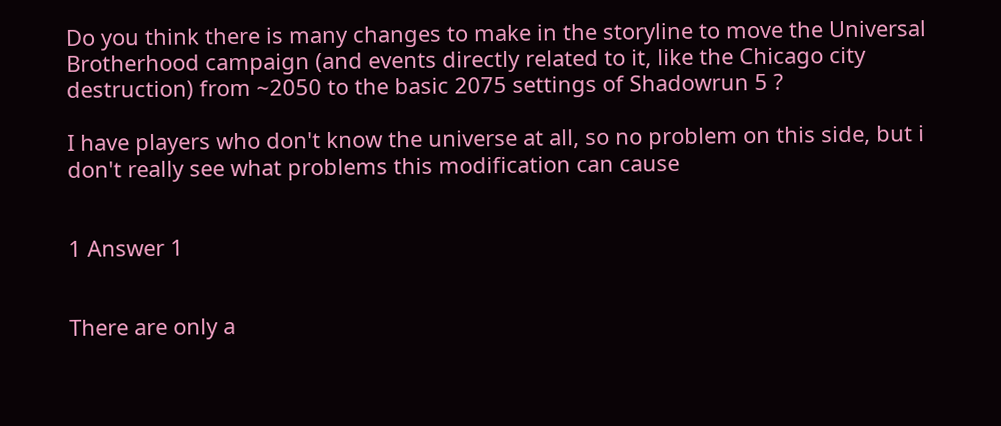Do you think there is many changes to make in the storyline to move the Universal Brotherhood campaign (and events directly related to it, like the Chicago city destruction) from ~2050 to the basic 2075 settings of Shadowrun 5 ?

I have players who don't know the universe at all, so no problem on this side, but i don't really see what problems this modification can cause


1 Answer 1


There are only a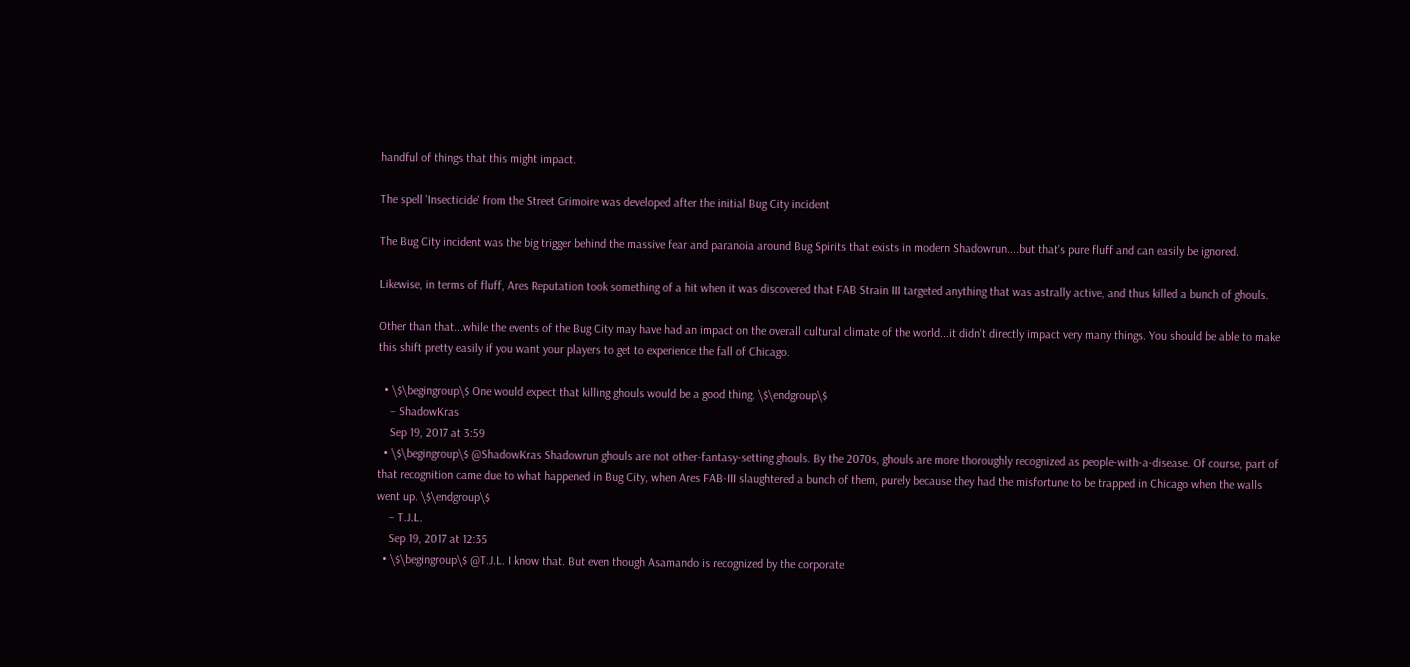handful of things that this might impact.

The spell 'Insecticide' from the Street Grimoire was developed after the initial Bug City incident

The Bug City incident was the big trigger behind the massive fear and paranoia around Bug Spirits that exists in modern Shadowrun....but that's pure fluff and can easily be ignored.

Likewise, in terms of fluff, Ares Reputation took something of a hit when it was discovered that FAB Strain III targeted anything that was astrally active, and thus killed a bunch of ghouls.

Other than that...while the events of the Bug City may have had an impact on the overall cultural climate of the world...it didn't directly impact very many things. You should be able to make this shift pretty easily if you want your players to get to experience the fall of Chicago.

  • \$\begingroup\$ One would expect that killing ghouls would be a good thing. \$\endgroup\$
    – ShadowKras
    Sep 19, 2017 at 3:59
  • \$\begingroup\$ @ShadowKras Shadowrun ghouls are not other-fantasy-setting ghouls. By the 2070s, ghouls are more thoroughly recognized as people-with-a-disease. Of course, part of that recognition came due to what happened in Bug City, when Ares FAB-III slaughtered a bunch of them, purely because they had the misfortune to be trapped in Chicago when the walls went up. \$\endgroup\$
    – T.J.L.
    Sep 19, 2017 at 12:35
  • \$\begingroup\$ @T.J.L. I know that. But even though Asamando is recognized by the corporate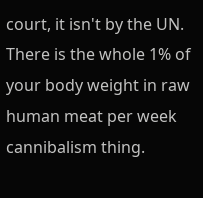court, it isn't by the UN. There is the whole 1% of your body weight in raw human meat per week cannibalism thing.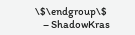\$\endgroup\$
    – ShadowKras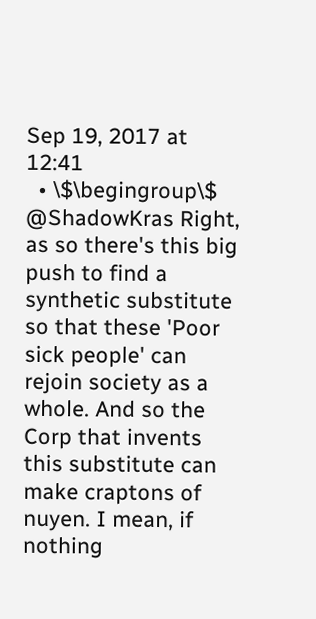Sep 19, 2017 at 12:41
  • \$\begingroup\$ @ShadowKras Right, as so there's this big push to find a synthetic substitute so that these 'Poor sick people' can rejoin society as a whole. And so the Corp that invents this substitute can make craptons of nuyen. I mean, if nothing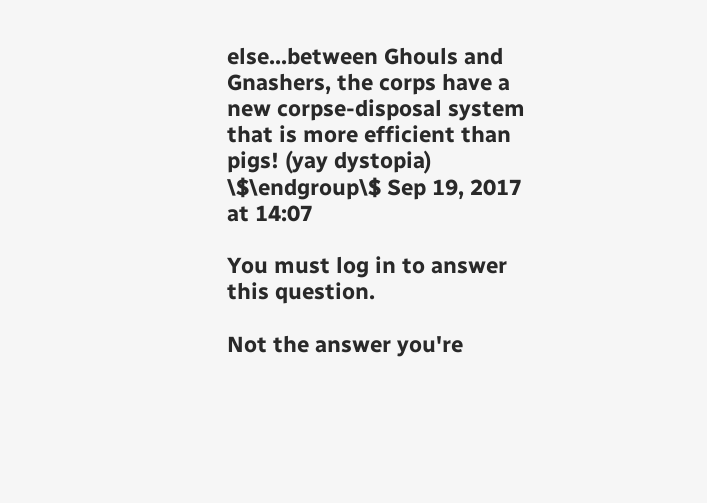else...between Ghouls and Gnashers, the corps have a new corpse-disposal system that is more efficient than pigs! (yay dystopia) \$\endgroup\$ Sep 19, 2017 at 14:07

You must log in to answer this question.

Not the answer you're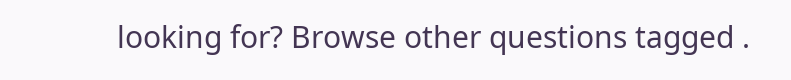looking for? Browse other questions tagged .